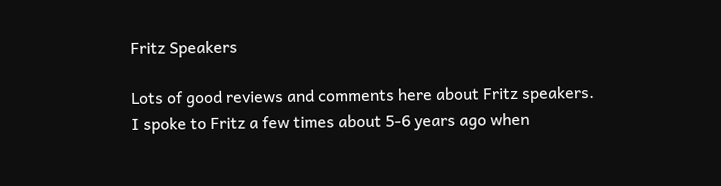Fritz Speakers

Lots of good reviews and comments here about Fritz speakers. I spoke to Fritz a few times about 5-6 years ago when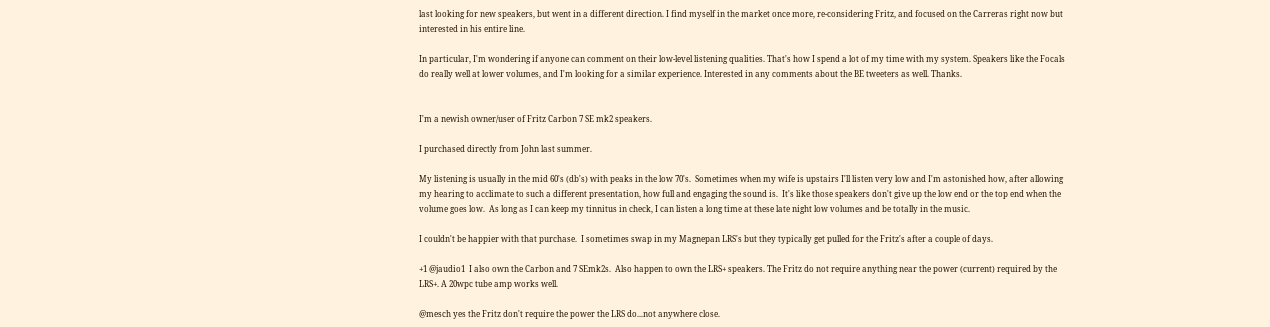last looking for new speakers, but went in a different direction. I find myself in the market once more, re-considering Fritz, and focused on the Carreras right now but interested in his entire line.

In particular, I'm wondering if anyone can comment on their low-level listening qualities. That's how I spend a lot of my time with my system. Speakers like the Focals do really well at lower volumes, and I'm looking for a similar experience. Interested in any comments about the BE tweeters as well. Thanks.


I'm a newish owner/user of Fritz Carbon 7 SE mk2 speakers.

I purchased directly from John last summer.

My listening is usually in the mid 60's (db's) with peaks in the low 70's.  Sometimes when my wife is upstairs I'll listen very low and I'm astonished how, after allowing my hearing to acclimate to such a different presentation, how full and engaging the sound is.  It's like those speakers don't give up the low end or the top end when the volume goes low.  As long as I can keep my tinnitus in check, I can listen a long time at these late night low volumes and be totally in the music.

I couldn't be happier with that purchase.  I sometimes swap in my Magnepan LRS's but they typically get pulled for the Fritz's after a couple of days.

+1 @jaudio1  I also own the Carbon and 7 SEmk2s.  Also happen to own the LRS+ speakers. The Fritz do not require anything near the power (current) required by the LRS+. A 20wpc tube amp works well.

@mesch yes the Fritz don't require the power the LRS do...not anywhere close.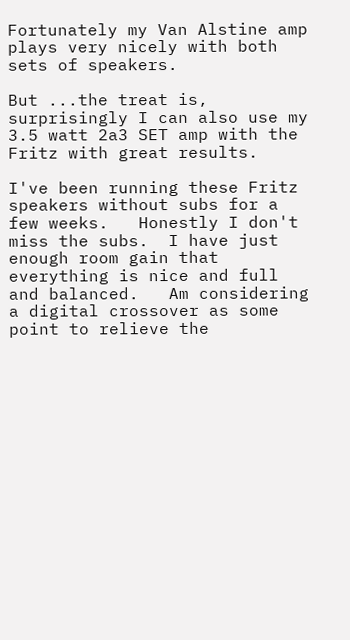Fortunately my Van Alstine amp plays very nicely with both sets of speakers.

But ...the treat is, surprisingly I can also use my 3.5 watt 2a3 SET amp with the Fritz with great results.

I've been running these Fritz speakers without subs for a few weeks.   Honestly I don't miss the subs.  I have just enough room gain that everything is nice and full and balanced.   Am considering a digital crossover as some point to relieve the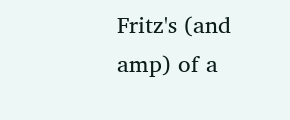Fritz's (and amp) of a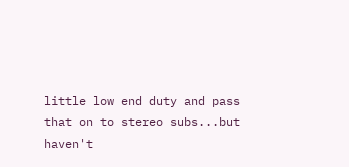little low end duty and pass that on to stereo subs...but haven't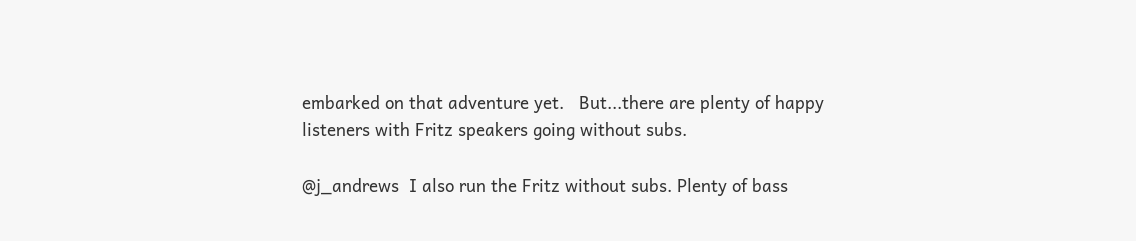embarked on that adventure yet.   But...there are plenty of happy listeners with Fritz speakers going without subs.

@j_andrews  I also run the Fritz without subs. Plenty of bass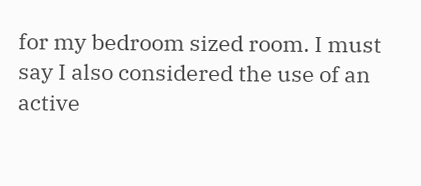for my bedroom sized room. I must say I also considered the use of an active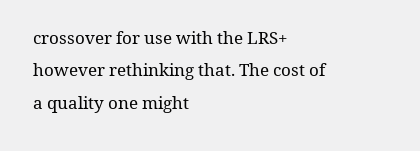crossover for use with the LRS+ however rethinking that. The cost of a quality one might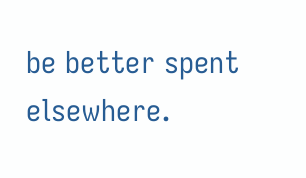be better spent elsewhere.